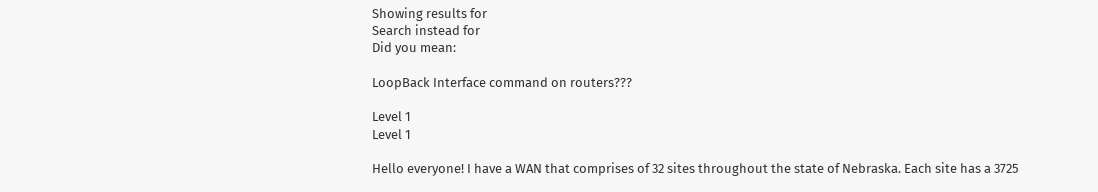Showing results for
Search instead for
Did you mean:

LoopBack Interface command on routers???

Level 1
Level 1

Hello everyone! I have a WAN that comprises of 32 sites throughout the state of Nebraska. Each site has a 3725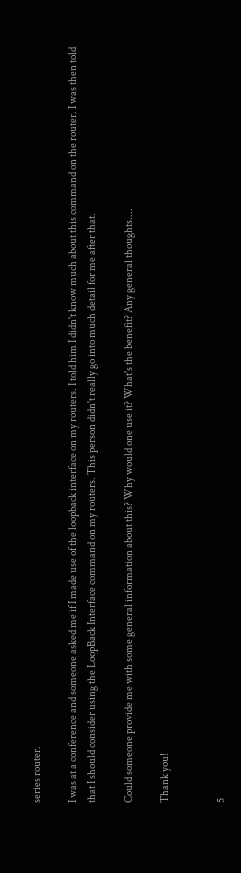series router.

I was at a conference and someone asked me if I made use of the loopback interface on my routers. I told him I didn't know much about this command on the router. I was then told that I should consider using the LoopBack Interface command on my routers. This person didn't really go into much detail for me after that.

Could someone provide me with some general information about this? Why would one use it? What's the benefit? Any general thoughts....

Thank you!


5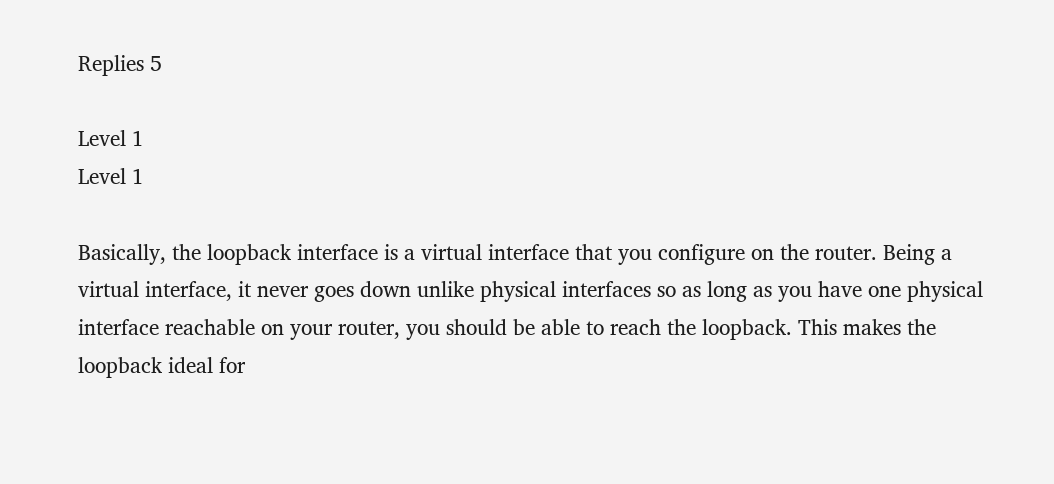Replies 5

Level 1
Level 1

Basically, the loopback interface is a virtual interface that you configure on the router. Being a virtual interface, it never goes down unlike physical interfaces so as long as you have one physical interface reachable on your router, you should be able to reach the loopback. This makes the loopback ideal for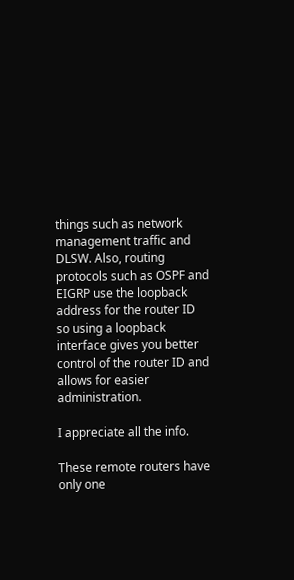things such as network management traffic and DLSW. Also, routing protocols such as OSPF and EIGRP use the loopback address for the router ID so using a loopback interface gives you better control of the router ID and allows for easier administration.

I appreciate all the info.

These remote routers have only one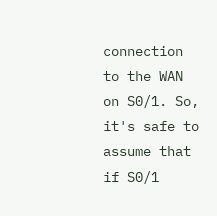connection to the WAN on S0/1. So, it's safe to assume that if S0/1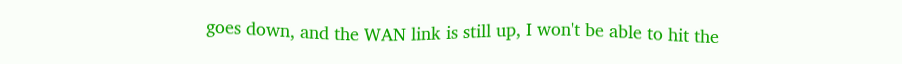goes down, and the WAN link is still up, I won't be able to hit the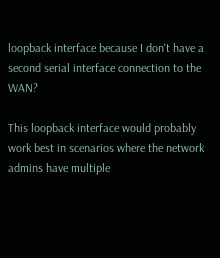loopback interface because I don't have a second serial interface connection to the WAN?

This loopback interface would probably work best in scenarios where the network admins have multiple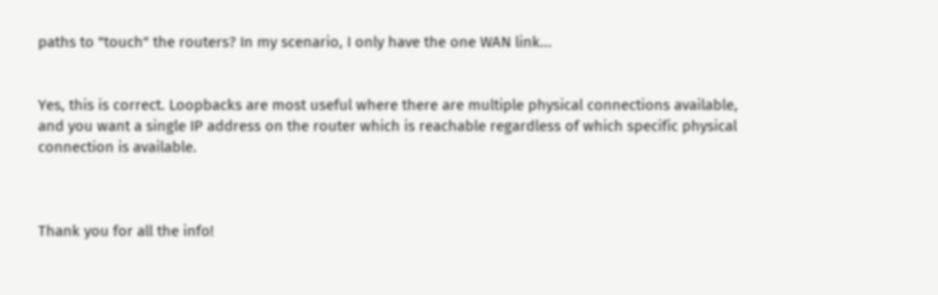paths to "touch" the routers? In my scenario, I only have the one WAN link...


Yes, this is correct. Loopbacks are most useful where there are multiple physical connections available, and you want a single IP address on the router which is reachable regardless of which specific physical connection is available.



Thank you for all the info!